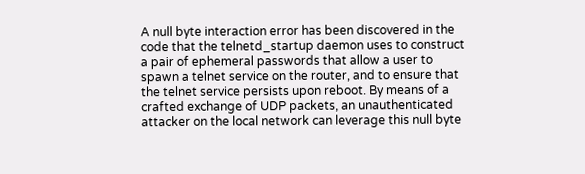A null byte interaction error has been discovered in the code that the telnetd_startup daemon uses to construct a pair of ephemeral passwords that allow a user to spawn a telnet service on the router, and to ensure that the telnet service persists upon reboot. By means of a crafted exchange of UDP packets, an unauthenticated attacker on the local network can leverage this null byte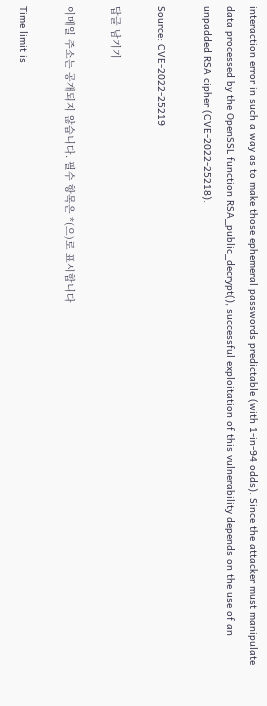interaction error in such a way as to make those ephemeral passwords predictable (with 1-in-94 odds). Since the attacker must manipulate data processed by the OpenSSL function RSA_public_decrypt(), successful exploitation of this vulnerability depends on the use of an unpadded RSA cipher (CVE-2022-25218).

Source: CVE-2022-25219

답글 남기기

이메일 주소는 공개되지 않습니다. 필수 항목은 *(으)로 표시합니다

Time limit is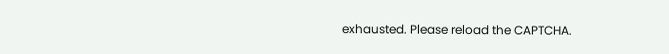exhausted. Please reload the CAPTCHA.